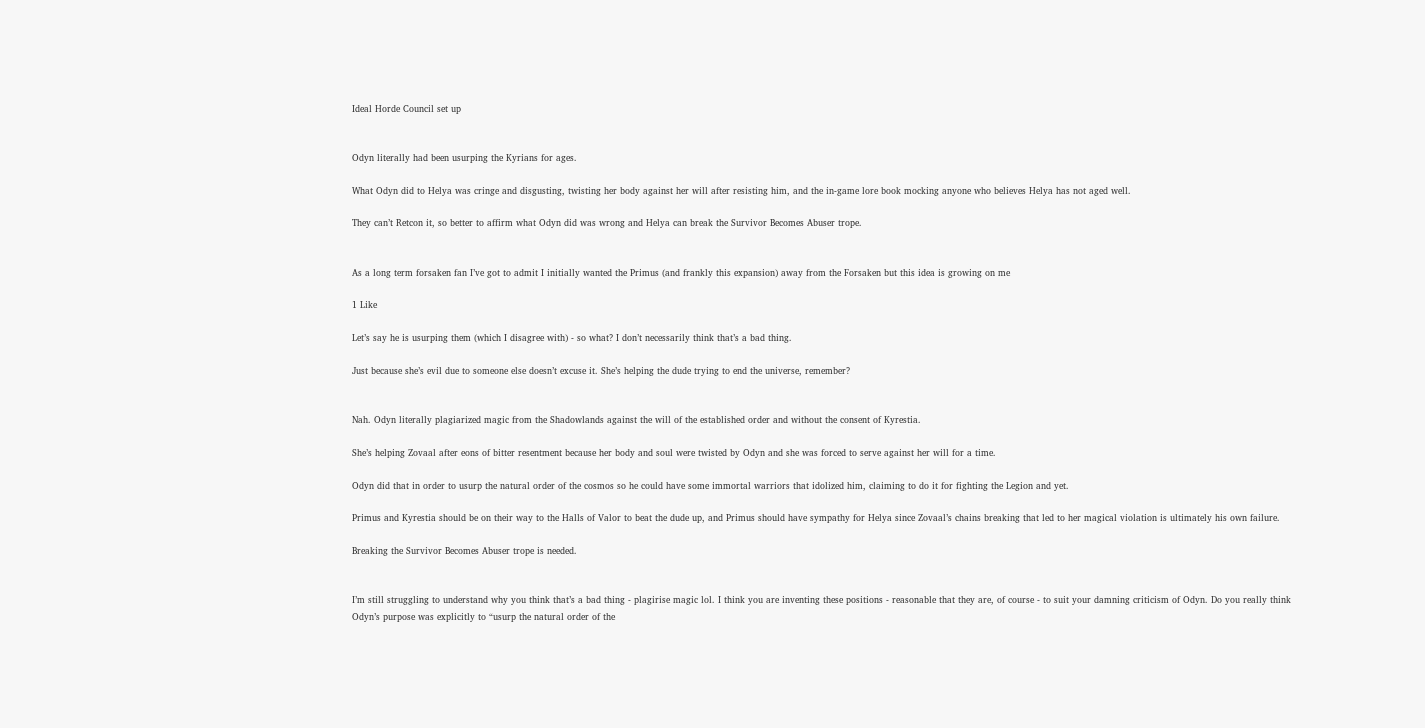Ideal Horde Council set up


Odyn literally had been usurping the Kyrians for ages.

What Odyn did to Helya was cringe and disgusting, twisting her body against her will after resisting him, and the in-game lore book mocking anyone who believes Helya has not aged well.

They can’t Retcon it, so better to affirm what Odyn did was wrong and Helya can break the Survivor Becomes Abuser trope.


As a long term forsaken fan I’ve got to admit I initially wanted the Primus (and frankly this expansion) away from the Forsaken but this idea is growing on me

1 Like

Let’s say he is usurping them (which I disagree with) - so what? I don’t necessarily think that’s a bad thing.

Just because she’s evil due to someone else doesn’t excuse it. She’s helping the dude trying to end the universe, remember?


Nah. Odyn literally plagiarized magic from the Shadowlands against the will of the established order and without the consent of Kyrestia.

She’s helping Zovaal after eons of bitter resentment because her body and soul were twisted by Odyn and she was forced to serve against her will for a time.

Odyn did that in order to usurp the natural order of the cosmos so he could have some immortal warriors that idolized him, claiming to do it for fighting the Legion and yet.

Primus and Kyrestia should be on their way to the Halls of Valor to beat the dude up, and Primus should have sympathy for Helya since Zovaal’s chains breaking that led to her magical violation is ultimately his own failure.

Breaking the Survivor Becomes Abuser trope is needed.


I’m still struggling to understand why you think that’s a bad thing - plagirise magic lol. I think you are inventing these positions - reasonable that they are, of course - to suit your damning criticism of Odyn. Do you really think Odyn’s purpose was explicitly to “usurp the natural order of the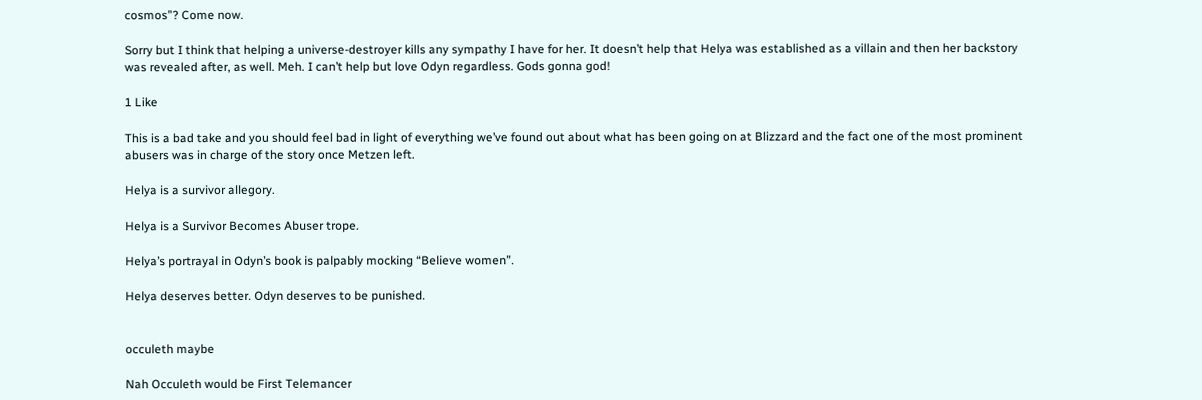cosmos”? Come now.

Sorry but I think that helping a universe-destroyer kills any sympathy I have for her. It doesn’t help that Helya was established as a villain and then her backstory was revealed after, as well. Meh. I can’t help but love Odyn regardless. Gods gonna god!

1 Like

This is a bad take and you should feel bad in light of everything we’ve found out about what has been going on at Blizzard and the fact one of the most prominent abusers was in charge of the story once Metzen left.

Helya is a survivor allegory.

Helya is a Survivor Becomes Abuser trope.

Helya’s portrayal in Odyn’s book is palpably mocking “Believe women”.

Helya deserves better. Odyn deserves to be punished.


occuleth maybe

Nah Occuleth would be First Telemancer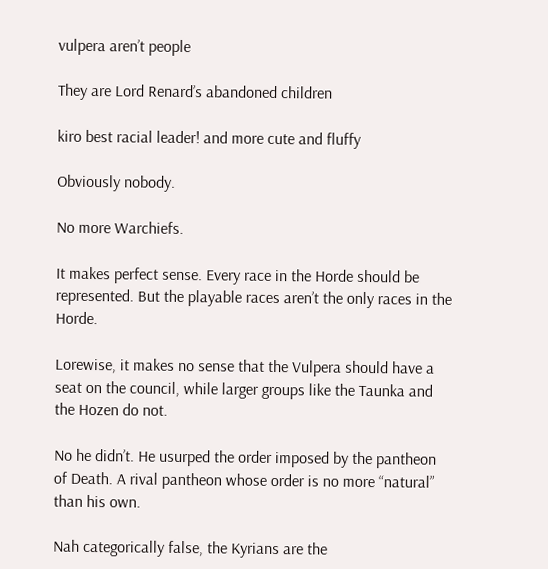vulpera aren’t people

They are Lord Renard’s abandoned children

kiro best racial leader! and more cute and fluffy

Obviously nobody.

No more Warchiefs.

It makes perfect sense. Every race in the Horde should be represented. But the playable races aren’t the only races in the Horde.

Lorewise, it makes no sense that the Vulpera should have a seat on the council, while larger groups like the Taunka and the Hozen do not.

No he didn’t. He usurped the order imposed by the pantheon of Death. A rival pantheon whose order is no more “natural” than his own.

Nah categorically false, the Kyrians are the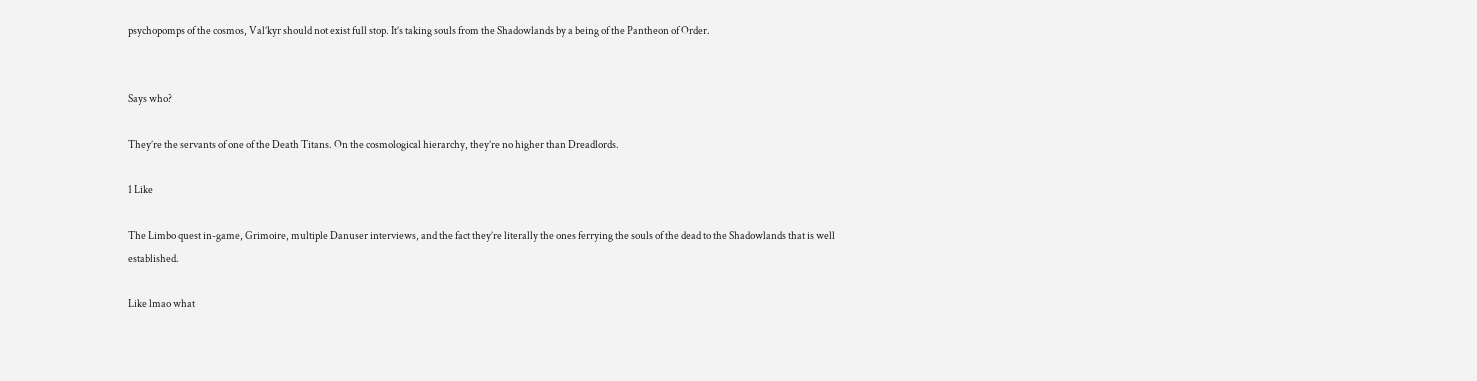psychopomps of the cosmos, Val’kyr should not exist full stop. It’s taking souls from the Shadowlands by a being of the Pantheon of Order.


Says who?

They’re the servants of one of the Death Titans. On the cosmological hierarchy, they’re no higher than Dreadlords.

1 Like

The Limbo quest in-game, Grimoire, multiple Danuser interviews, and the fact they’re literally the ones ferrying the souls of the dead to the Shadowlands that is well established.

Like lmao what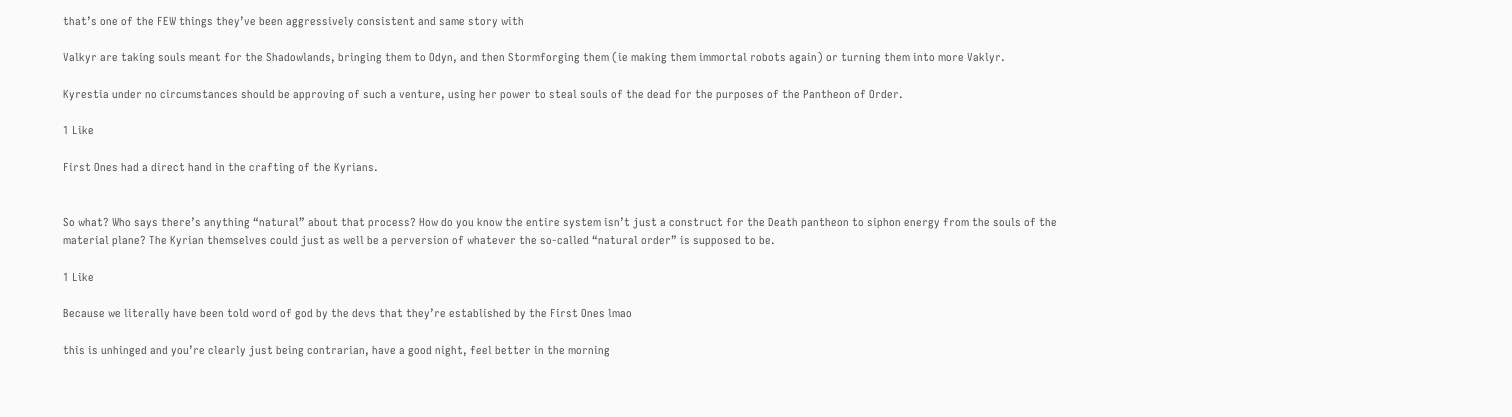that’s one of the FEW things they’ve been aggressively consistent and same story with

Valkyr are taking souls meant for the Shadowlands, bringing them to Odyn, and then Stormforging them (ie making them immortal robots again) or turning them into more Vaklyr.

Kyrestia under no circumstances should be approving of such a venture, using her power to steal souls of the dead for the purposes of the Pantheon of Order.

1 Like

First Ones had a direct hand in the crafting of the Kyrians.


So what? Who says there’s anything “natural” about that process? How do you know the entire system isn’t just a construct for the Death pantheon to siphon energy from the souls of the material plane? The Kyrian themselves could just as well be a perversion of whatever the so-called “natural order” is supposed to be.

1 Like

Because we literally have been told word of god by the devs that they’re established by the First Ones lmao

this is unhinged and you’re clearly just being contrarian, have a good night, feel better in the morning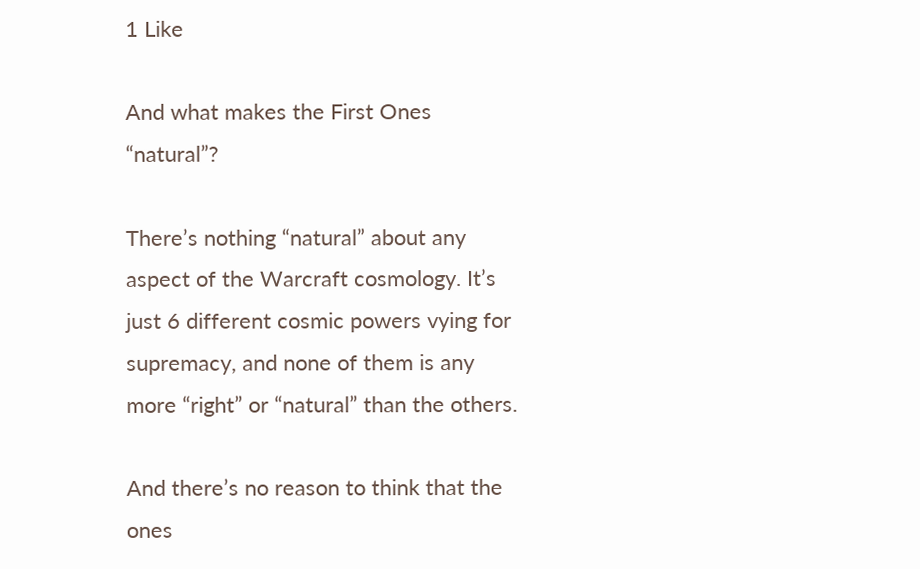1 Like

And what makes the First Ones “natural”?

There’s nothing “natural” about any aspect of the Warcraft cosmology. It’s just 6 different cosmic powers vying for supremacy, and none of them is any more “right” or “natural” than the others.

And there’s no reason to think that the ones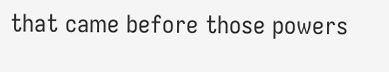that came before those powers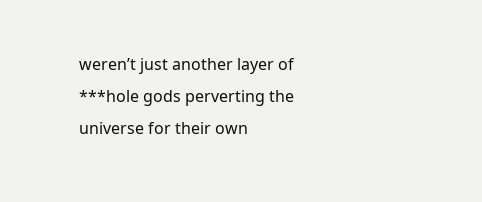weren’t just another layer of ***hole gods perverting the universe for their own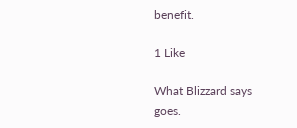benefit.

1 Like

What Blizzard says goes.